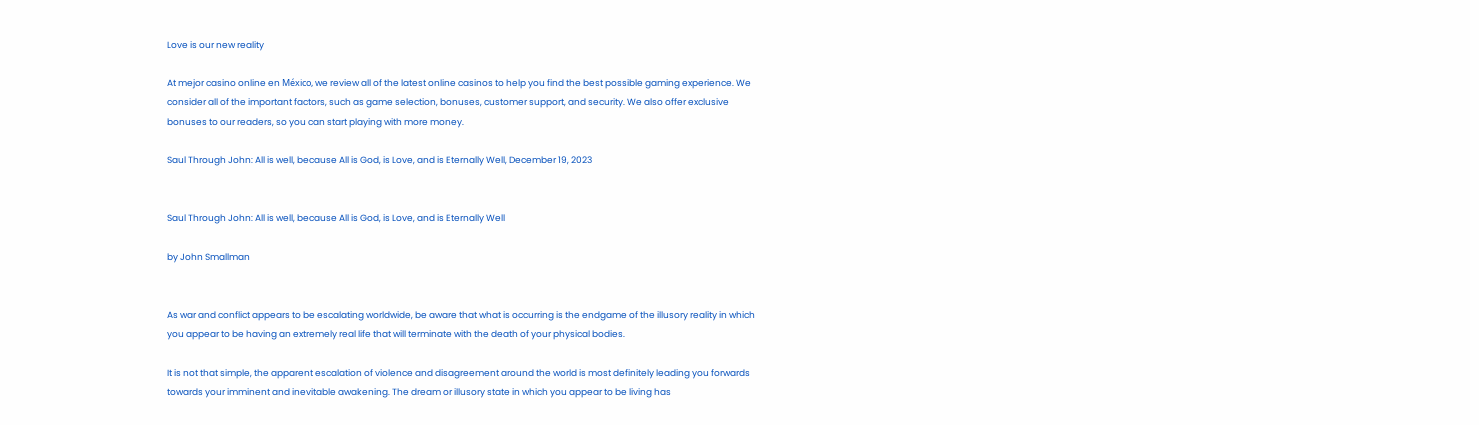Love is our new reality

At mejor casino online en México, we review all of the latest online casinos to help you find the best possible gaming experience. We consider all of the important factors, such as game selection, bonuses, customer support, and security. We also offer exclusive bonuses to our readers, so you can start playing with more money.

Saul Through John: All is well, because All is God, is Love, and is Eternally Well, December 19, 2023


Saul Through John: All is well, because All is God, is Love, and is Eternally Well

by John Smallman


As war and conflict appears to be escalating worldwide, be aware that what is occurring is the endgame of the illusory reality in which you appear to be having an extremely real life that will terminate with the death of your physical bodies.

It is not that simple, the apparent escalation of violence and disagreement around the world is most definitely leading you forwards towards your imminent and inevitable awakening. The dream or illusory state in which you appear to be living has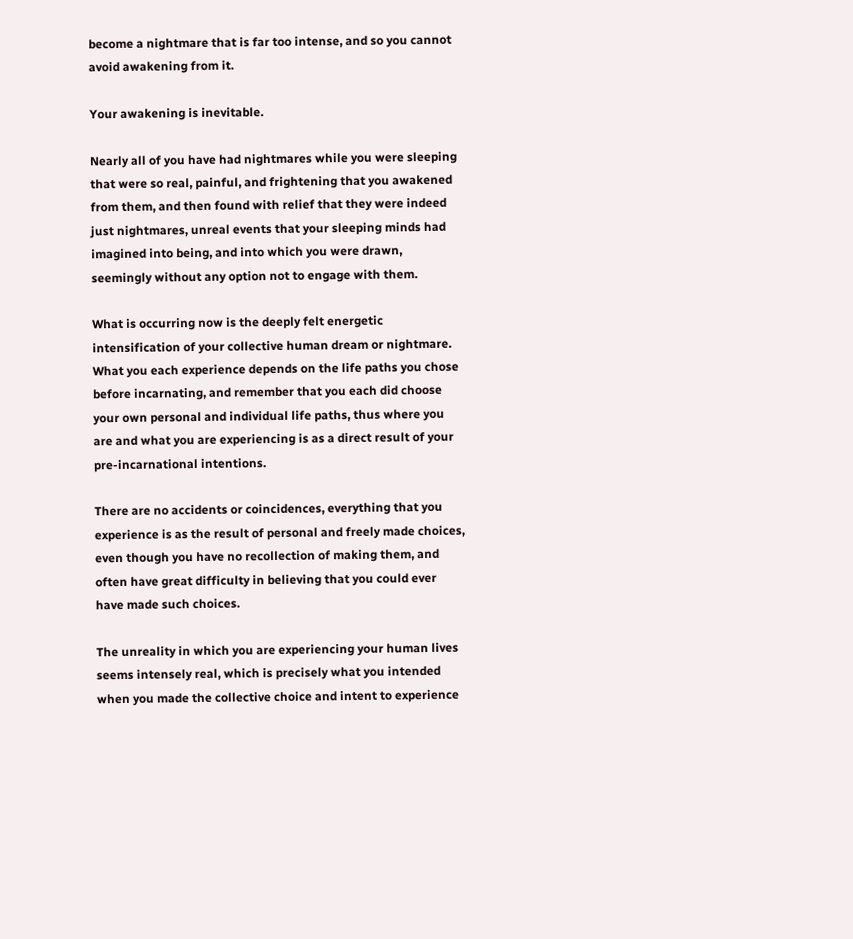become a nightmare that is far too intense, and so you cannot avoid awakening from it.

Your awakening is inevitable.

Nearly all of you have had nightmares while you were sleeping that were so real, painful, and frightening that you awakened from them, and then found with relief that they were indeed just nightmares, unreal events that your sleeping minds had imagined into being, and into which you were drawn, seemingly without any option not to engage with them.

What is occurring now is the deeply felt energetic intensification of your collective human dream or nightmare. What you each experience depends on the life paths you chose before incarnating, and remember that you each did choose your own personal and individual life paths, thus where you are and what you are experiencing is as a direct result of your pre-incarnational intentions.

There are no accidents or coincidences, everything that you experience is as the result of personal and freely made choices, even though you have no recollection of making them, and often have great difficulty in believing that you could ever have made such choices.

The unreality in which you are experiencing your human lives seems intensely real, which is precisely what you intended when you made the collective choice and intent to experience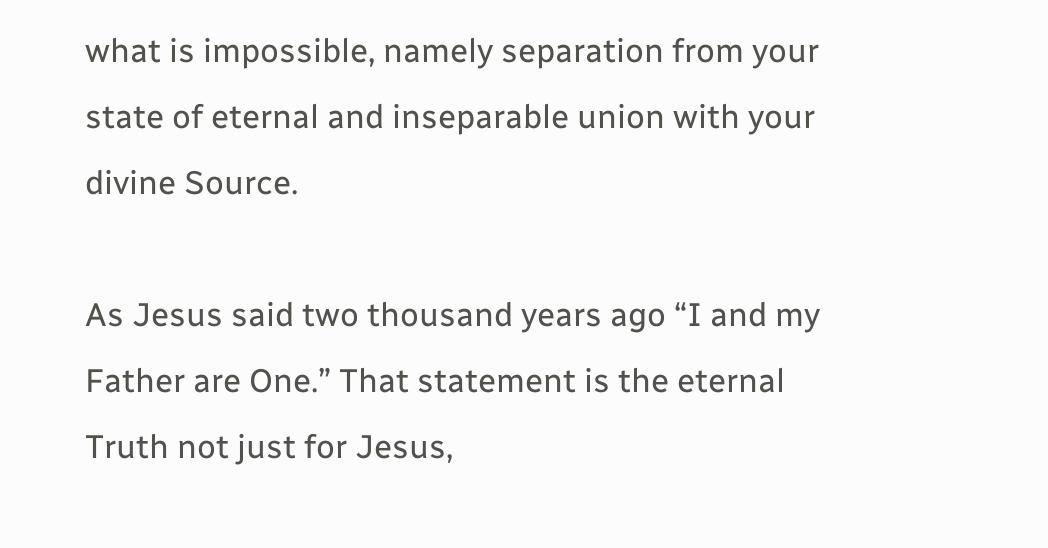what is impossible, namely separation from your state of eternal and inseparable union with your divine Source.

As Jesus said two thousand years ago “I and my Father are One.” That statement is the eternal Truth not just for Jesus,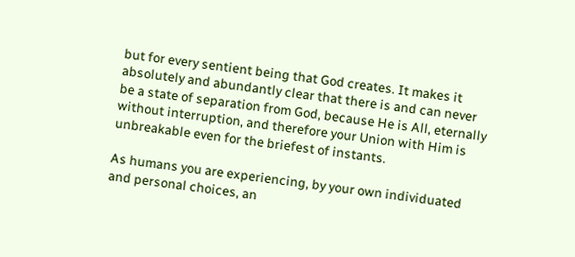but for every sentient being that God creates. It makes it absolutely and abundantly clear that there is and can never be a state of separation from God, because He is All, eternally without interruption, and therefore your Union with Him is unbreakable even for the briefest of instants.

As humans you are experiencing, by your own individuated and personal choices, an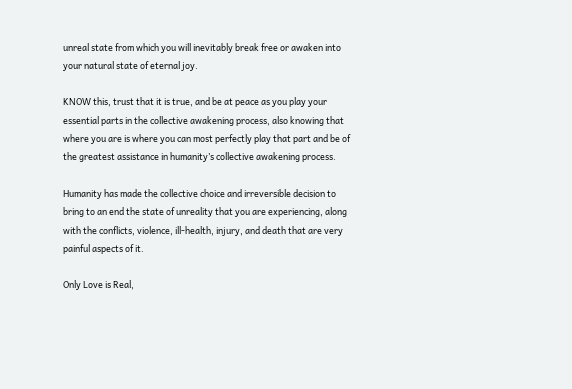unreal state from which you will inevitably break free or awaken into your natural state of eternal joy.

KNOW this, trust that it is true, and be at peace as you play your essential parts in the collective awakening process, also knowing that where you are is where you can most perfectly play that part and be of the greatest assistance in humanity’s collective awakening process.

Humanity has made the collective choice and irreversible decision to bring to an end the state of unreality that you are experiencing, along with the conflicts, violence, ill-health, injury, and death that are very painful aspects of it.

Only Love is Real,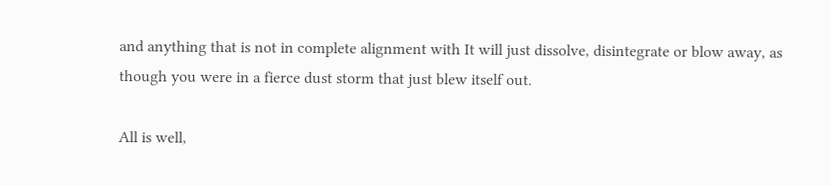and anything that is not in complete alignment with It will just dissolve, disintegrate or blow away, as though you were in a fierce dust storm that just blew itself out.

All is well,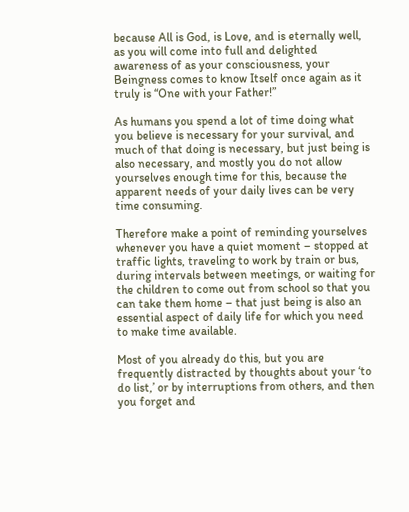because All is God, is Love, and is eternally well, as you will come into full and delighted awareness of as your consciousness, your Beingness comes to know Itself once again as it truly is “One with your Father!”

As humans you spend a lot of time doing what you believe is necessary for your survival, and much of that doing is necessary, but just being is also necessary, and mostly you do not allow yourselves enough time for this, because the apparent needs of your daily lives can be very time consuming.

Therefore make a point of reminding yourselves whenever you have a quiet moment – stopped at traffic lights, traveling to work by train or bus, during intervals between meetings, or waiting for the children to come out from school so that you can take them home – that just being is also an essential aspect of daily life for which you need to make time available.

Most of you already do this, but you are frequently distracted by thoughts about your ‘to do list,’ or by interruptions from others, and then you forget and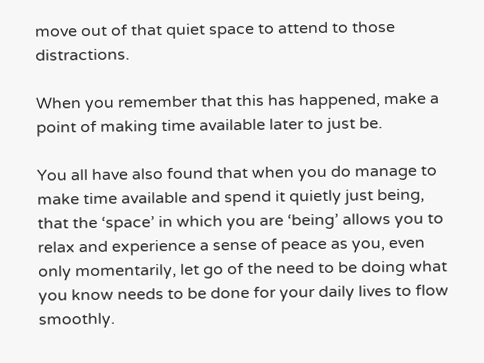move out of that quiet space to attend to those distractions.

When you remember that this has happened, make a point of making time available later to just be.

You all have also found that when you do manage to make time available and spend it quietly just being, that the ‘space’ in which you are ‘being’ allows you to relax and experience a sense of peace as you, even only momentarily, let go of the need to be doing what you know needs to be done for your daily lives to flow smoothly.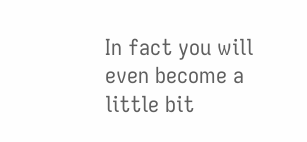In fact you will even become a little bit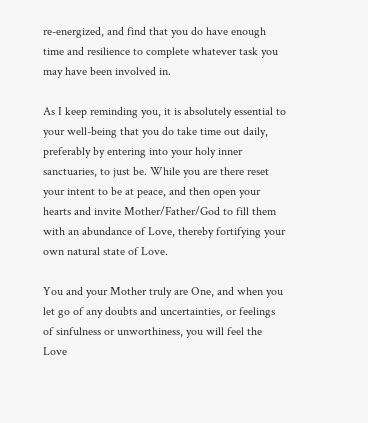re-energized, and find that you do have enough time and resilience to complete whatever task you may have been involved in.

As I keep reminding you, it is absolutely essential to your well-being that you do take time out daily, preferably by entering into your holy inner sanctuaries, to just be. While you are there reset your intent to be at peace, and then open your hearts and invite Mother/Father/God to fill them with an abundance of Love, thereby fortifying your own natural state of Love.

You and your Mother truly are One, and when you let go of any doubts and uncertainties, or feelings of sinfulness or unworthiness, you will feel the Love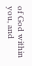of God within you, and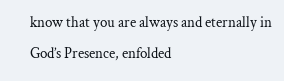know that you are always and eternally in God’s Presence, enfolded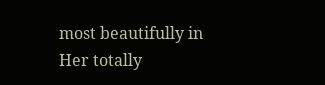most beautifully in Her totally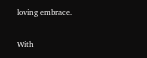loving embrace.

With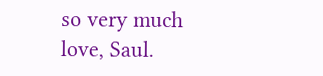so very much love, Saul.